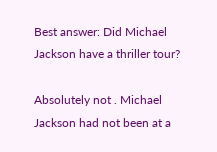Best answer: Did Michael Jackson have a thriller tour?

Absolutely not . Michael Jackson had not been at a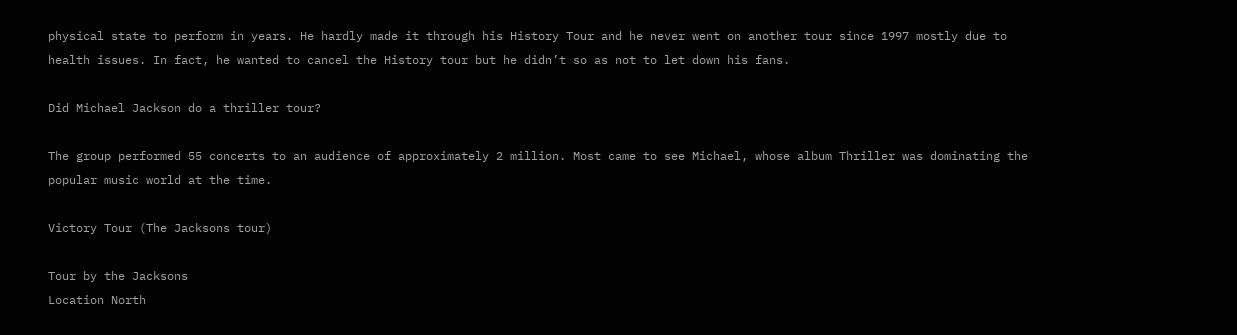physical state to perform in years. He hardly made it through his History Tour and he never went on another tour since 1997 mostly due to health issues. In fact, he wanted to cancel the History tour but he didn’t so as not to let down his fans.

Did Michael Jackson do a thriller tour?

The group performed 55 concerts to an audience of approximately 2 million. Most came to see Michael, whose album Thriller was dominating the popular music world at the time.

Victory Tour (The Jacksons tour)

Tour by the Jacksons
Location North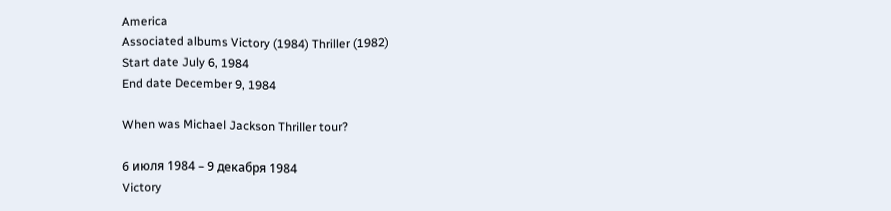America
Associated albums Victory (1984) Thriller (1982)
Start date July 6, 1984
End date December 9, 1984

When was Michael Jackson Thriller tour?

6 июля 1984 – 9 декабря 1984
Victory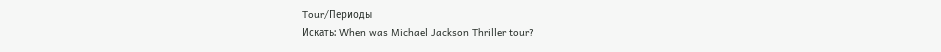Tour/Периоды
Искать: When was Michael Jackson Thriller tour?